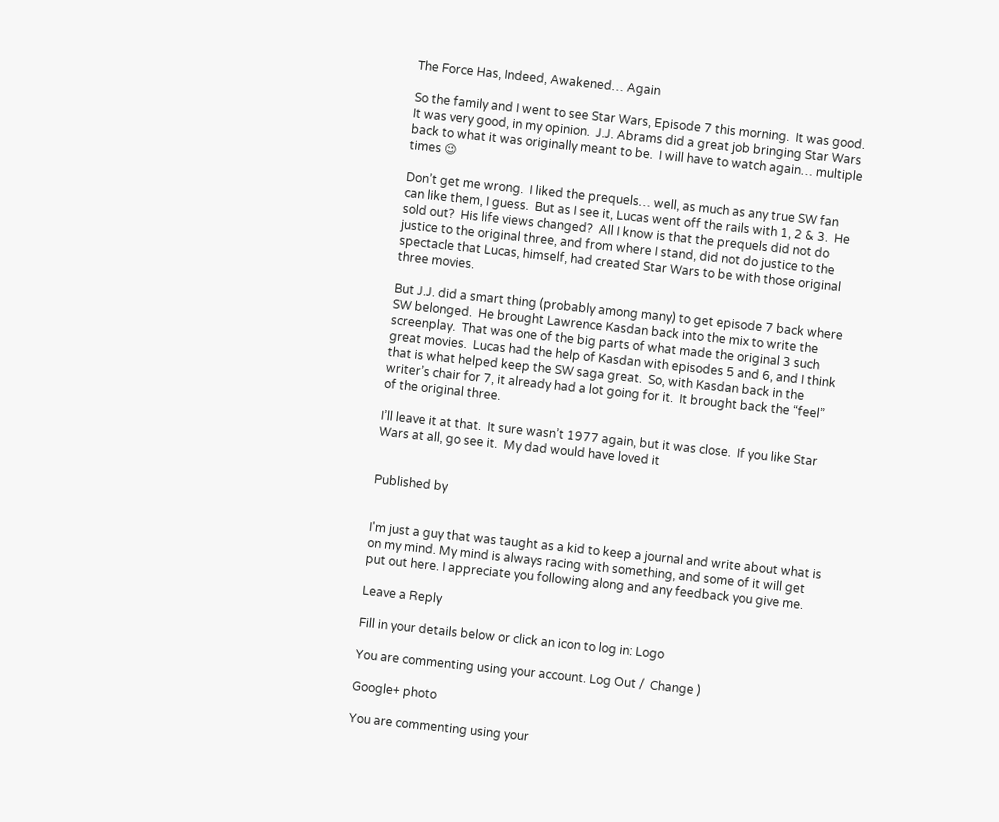The Force Has, Indeed, Awakened… Again

So the family and I went to see Star Wars, Episode 7 this morning.  It was good.  It was very good, in my opinion.  J.J. Abrams did a great job bringing Star Wars back to what it was originally meant to be.  I will have to watch again… multiple times 😉

Don’t get me wrong.  I liked the prequels… well, as much as any true SW fan can like them, I guess.  But as I see it, Lucas went off the rails with 1, 2 & 3.  He sold out?  His life views changed?  All I know is that the prequels did not do justice to the original three, and from where I stand, did not do justice to the spectacle that Lucas, himself, had created Star Wars to be with those original three movies.

But J.J. did a smart thing (probably among many) to get episode 7 back where SW belonged.  He brought Lawrence Kasdan back into the mix to write the screenplay.  That was one of the big parts of what made the original 3 such great movies.  Lucas had the help of Kasdan with episodes 5 and 6, and I think that is what helped keep the SW saga great.  So, with Kasdan back in the writer’s chair for 7, it already had a lot going for it.  It brought back the “feel” of the original three.

I’ll leave it at that.  It sure wasn’t 1977 again, but it was close.  If you like Star Wars at all, go see it.  My dad would have loved it


Published by


I'm just a guy that was taught as a kid to keep a journal and write about what is on my mind. My mind is always racing with something, and some of it will get put out here. I appreciate you following along and any feedback you give me.

Leave a Reply

Fill in your details below or click an icon to log in: Logo

You are commenting using your account. Log Out /  Change )

Google+ photo

You are commenting using your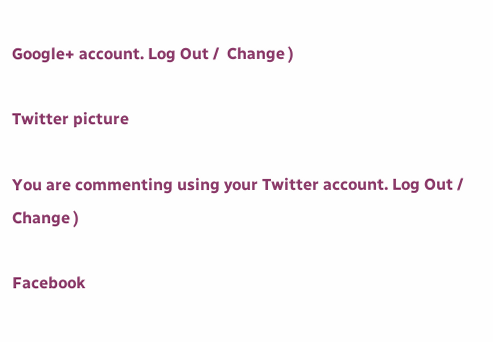Google+ account. Log Out /  Change )

Twitter picture

You are commenting using your Twitter account. Log Out /  Change )

Facebook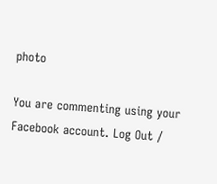photo

You are commenting using your Facebook account. Log Out /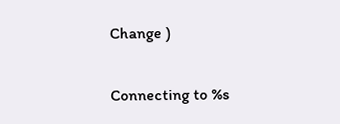Change )


Connecting to %s